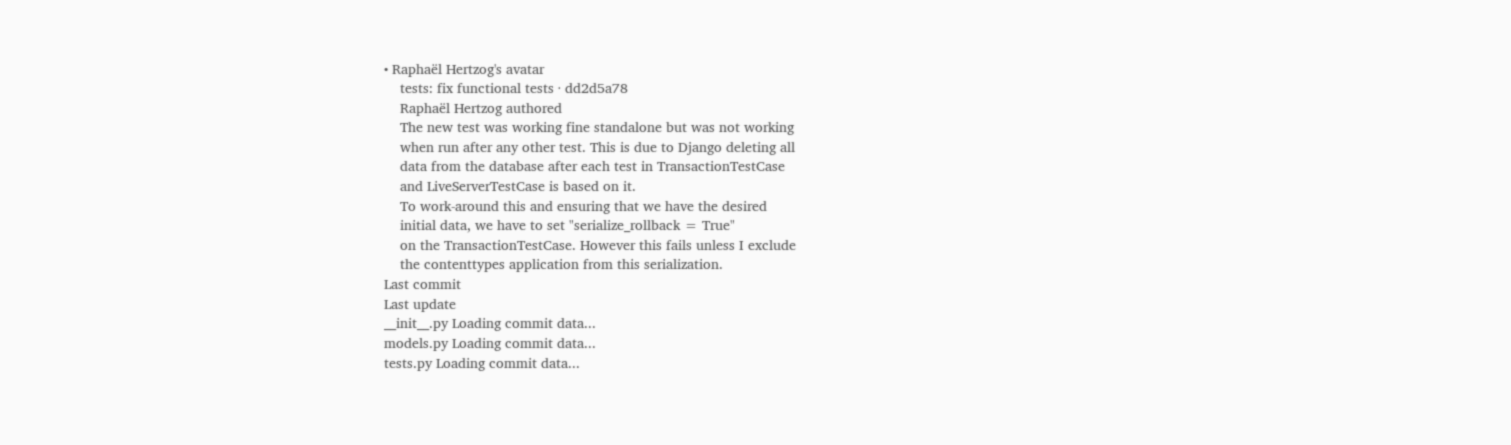• Raphaël Hertzog's avatar
    tests: fix functional tests · dd2d5a78
    Raphaël Hertzog authored
    The new test was working fine standalone but was not working
    when run after any other test. This is due to Django deleting all
    data from the database after each test in TransactionTestCase
    and LiveServerTestCase is based on it.
    To work-around this and ensuring that we have the desired
    initial data, we have to set "serialize_rollback = True"
    on the TransactionTestCase. However this fails unless I exclude
    the contenttypes application from this serialization.
Last commit
Last update
__init__.py Loading commit data...
models.py Loading commit data...
tests.py Loading commit data...